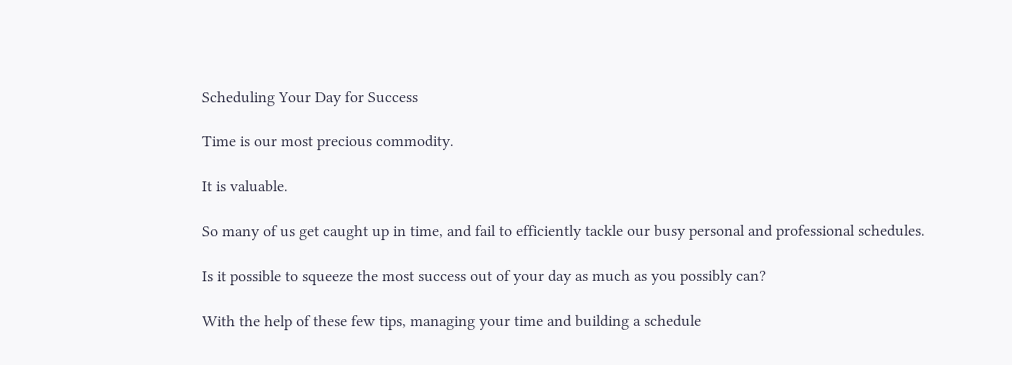Scheduling Your Day for Success

Time is our most precious commodity.

It is valuable.

So many of us get caught up in time, and fail to efficiently tackle our busy personal and professional schedules.

Is it possible to squeeze the most success out of your day as much as you possibly can?

With the help of these few tips, managing your time and building a schedule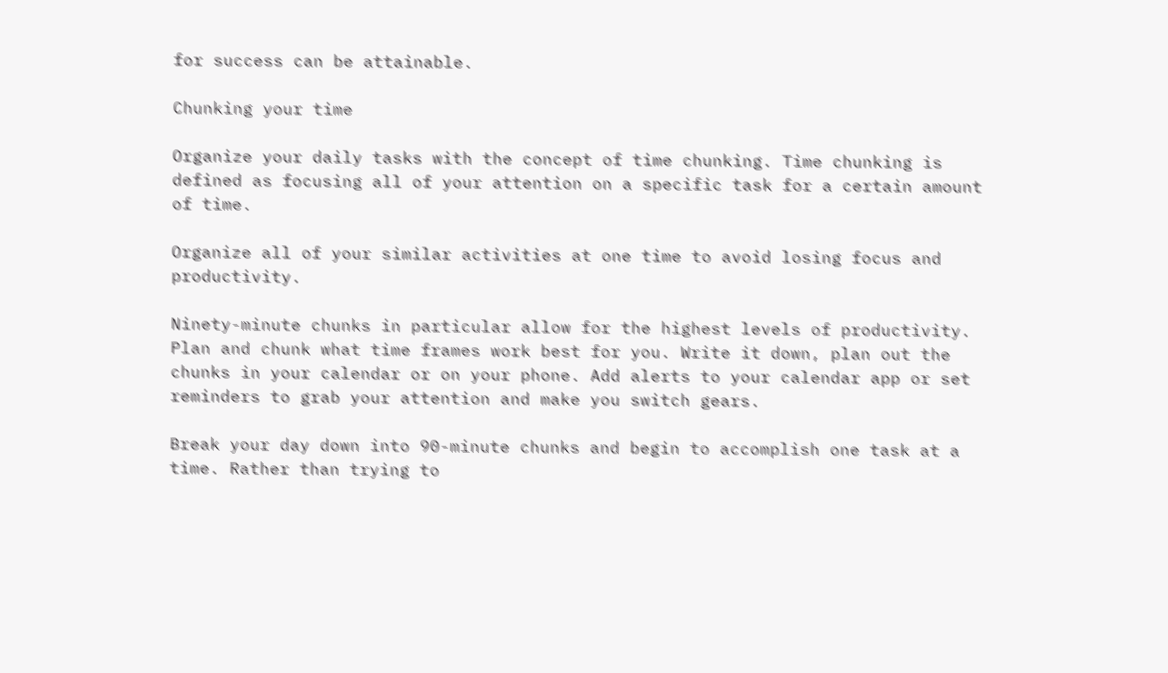for success can be attainable.

Chunking your time

Organize your daily tasks with the concept of time chunking. Time chunking is defined as focusing all of your attention on a specific task for a certain amount of time.

Organize all of your similar activities at one time to avoid losing focus and productivity.

Ninety-minute chunks in particular allow for the highest levels of productivity. Plan and chunk what time frames work best for you. Write it down, plan out the chunks in your calendar or on your phone. Add alerts to your calendar app or set reminders to grab your attention and make you switch gears.

Break your day down into 90-minute chunks and begin to accomplish one task at a time. Rather than trying to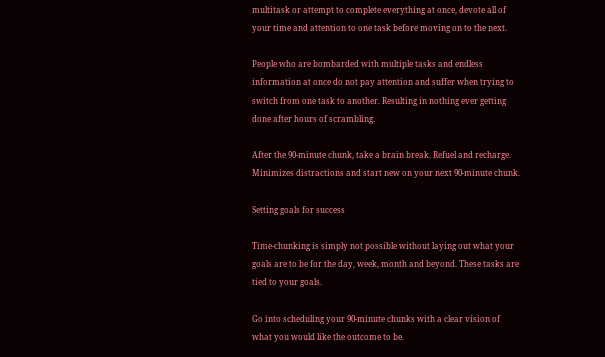multitask or attempt to complete everything at once, devote all of your time and attention to one task before moving on to the next.

People who are bombarded with multiple tasks and endless information at once do not pay attention and suffer when trying to switch from one task to another. Resulting in nothing ever getting done after hours of scrambling.

After the 90-minute chunk, take a brain break. Refuel and recharge. Minimizes distractions and start new on your next 90-minute chunk.

Setting goals for success

Time-chunking is simply not possible without laying out what your goals are to be for the day, week, month and beyond. These tasks are tied to your goals.

Go into scheduling your 90-minute chunks with a clear vision of what you would like the outcome to be.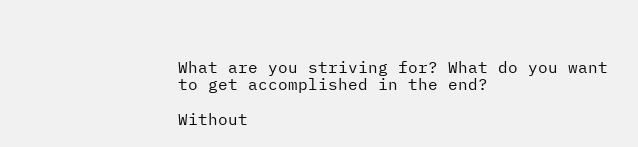What are you striving for? What do you want to get accomplished in the end?

Without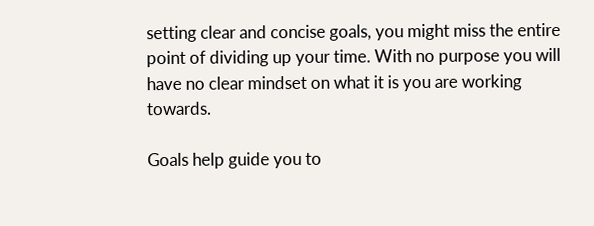setting clear and concise goals, you might miss the entire point of dividing up your time. With no purpose you will have no clear mindset on what it is you are working towards.

Goals help guide you to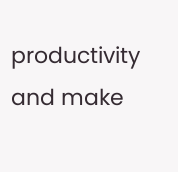productivity and make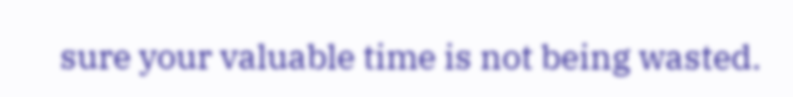sure your valuable time is not being wasted.